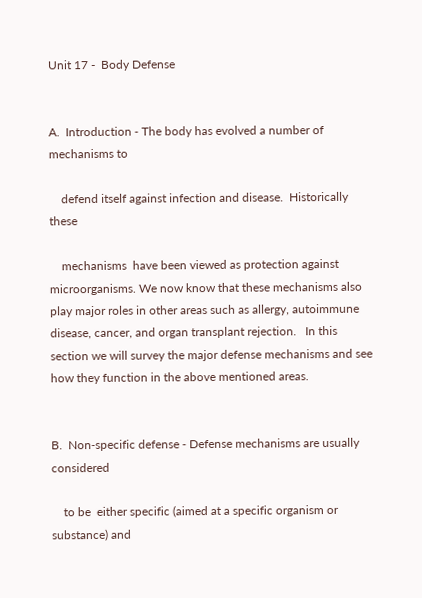Unit 17 -  Body Defense


A.  Introduction ‑ The body has evolved a number of mechanisms to

    defend itself against infection and disease.  Historically these

    mechanisms  have been viewed as protection against microorganisms. We now know that these mechanisms also play major roles in other areas such as allergy, autoimmune disease, cancer, and organ transplant rejection.   In this section we will survey the major defense mechanisms and see how they function in the above mentioned areas.


B.  Non‑specific defense ‑ Defense mechanisms are usually considered

    to be  either specific (aimed at a specific organism or substance) and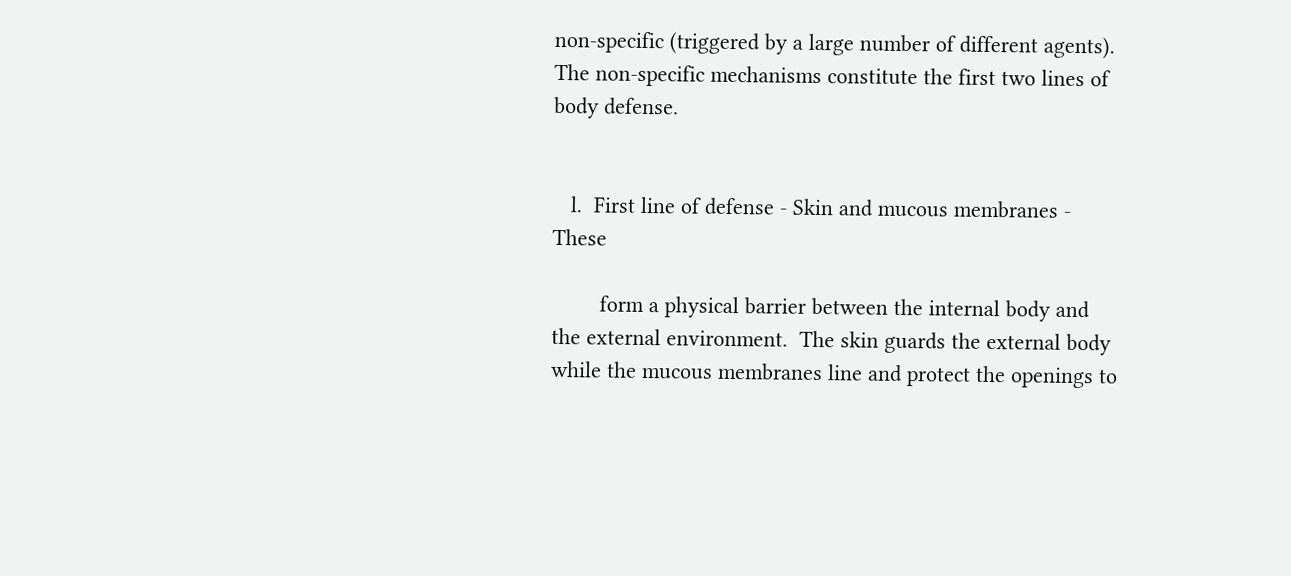non‑specific (triggered by a large number of different agents). The non‑specific mechanisms constitute the first two lines of body defense.


   l.  First line of defense ‑ Skin and mucous membranes ‑ These

        form a physical barrier between the internal body and the external environment.  The skin guards the external body while the mucous membranes line and protect the openings to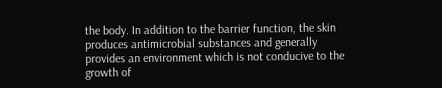the body. In addition to the barrier function, the skin produces antimicrobial substances and generally provides an environment which is not conducive to the growth of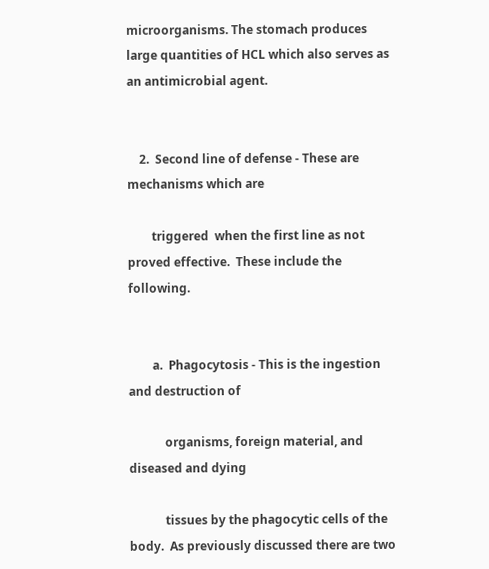microorganisms. The stomach produces large quantities of HCL which also serves as an antimicrobial agent.


    2.  Second line of defense ‑ These are mechanisms which are

        triggered  when the first line as not proved effective.  These include the following.


        a.  Phagocytosis ‑ This is the ingestion and destruction of

            organisms, foreign material, and diseased and dying

            tissues by the phagocytic cells of the body.  As previously discussed there are two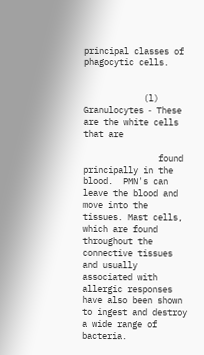principal classes of phagocytic cells.


            (l) Granulocytes ‑ These are the white cells that are

               found principally in the blood.  PMN's can leave the blood and move into the tissues. Mast cells, which are found throughout the connective tissues and usually associated with allergic responses have also been shown to ingest and destroy a wide range of bacteria.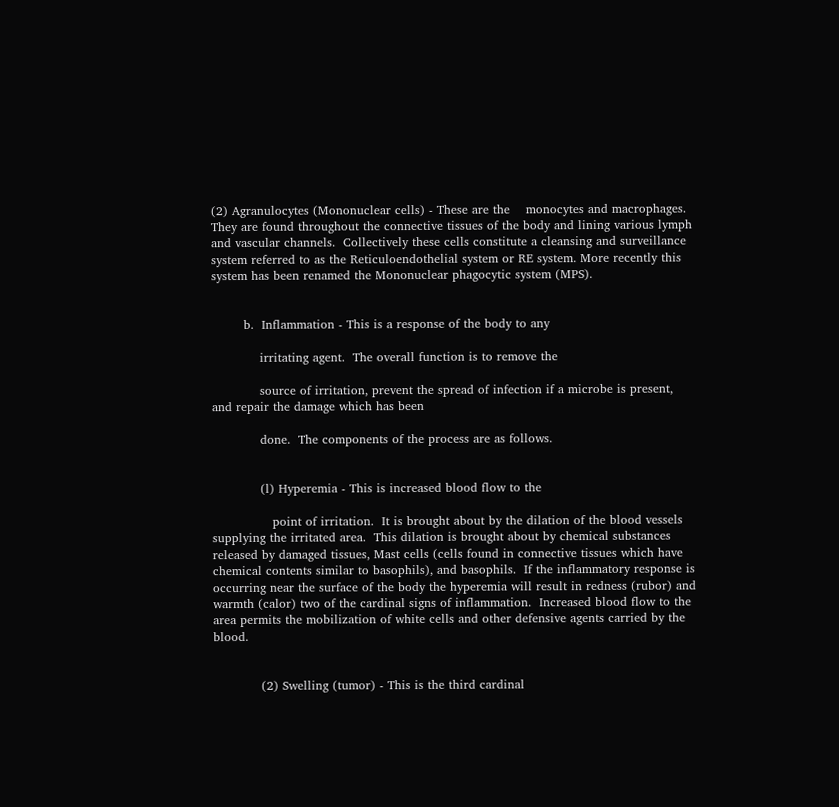(2) Agranulocytes (Mononuclear cells) ‑ These are the    monocytes and macrophages.  They are found throughout the connective tissues of the body and lining various lymph and vascular channels.  Collectively these cells constitute a cleansing and surveillance system referred to as the Reticuloendothelial system or RE system. More recently this system has been renamed the Mononuclear phagocytic system (MPS).


        b.  Inflammation ‑ This is a response of the body to any

            irritating agent.  The overall function is to remove the

            source of irritation, prevent the spread of infection if a microbe is present,  and repair the damage which has been

            done.  The components of the process are as follows.


            (l) Hyperemia ‑ This is increased blood flow to the

               point of irritation.  It is brought about by the dilation of the blood vessels supplying the irritated area.  This dilation is brought about by chemical substances released by damaged tissues, Mast cells (cells found in connective tissues which have chemical contents similar to basophils), and basophils.  If the inflammatory response is occurring near the surface of the body the hyperemia will result in redness (rubor) and warmth (calor) two of the cardinal signs of inflammation.  Increased blood flow to the area permits the mobilization of white cells and other defensive agents carried by the blood.


            (2) Swelling (tumor) ‑ This is the third cardinal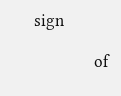sign

               of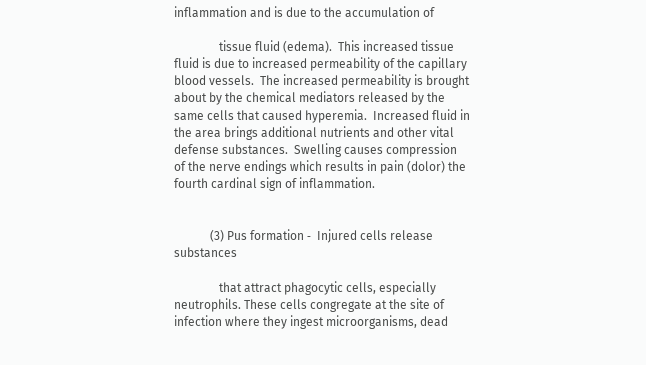inflammation and is due to the accumulation of

               tissue fluid (edema).  This increased tissue fluid is due to increased permeability of the capillary blood vessels.  The increased permeability is brought about by the chemical mediators released by the same cells that caused hyperemia.  Increased fluid in the area brings additional nutrients and other vital defense substances.  Swelling causes compression of the nerve endings which results in pain (dolor) the fourth cardinal sign of inflammation.


            (3) Pus formation ‑  Injured cells release substances

               that attract phagocytic cells, especially neutrophils. These cells congregate at the site of infection where they ingest microorganisms, dead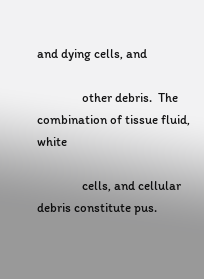and dying cells, and

               other debris.  The combination of tissue fluid, white

               cells, and cellular debris constitute pus.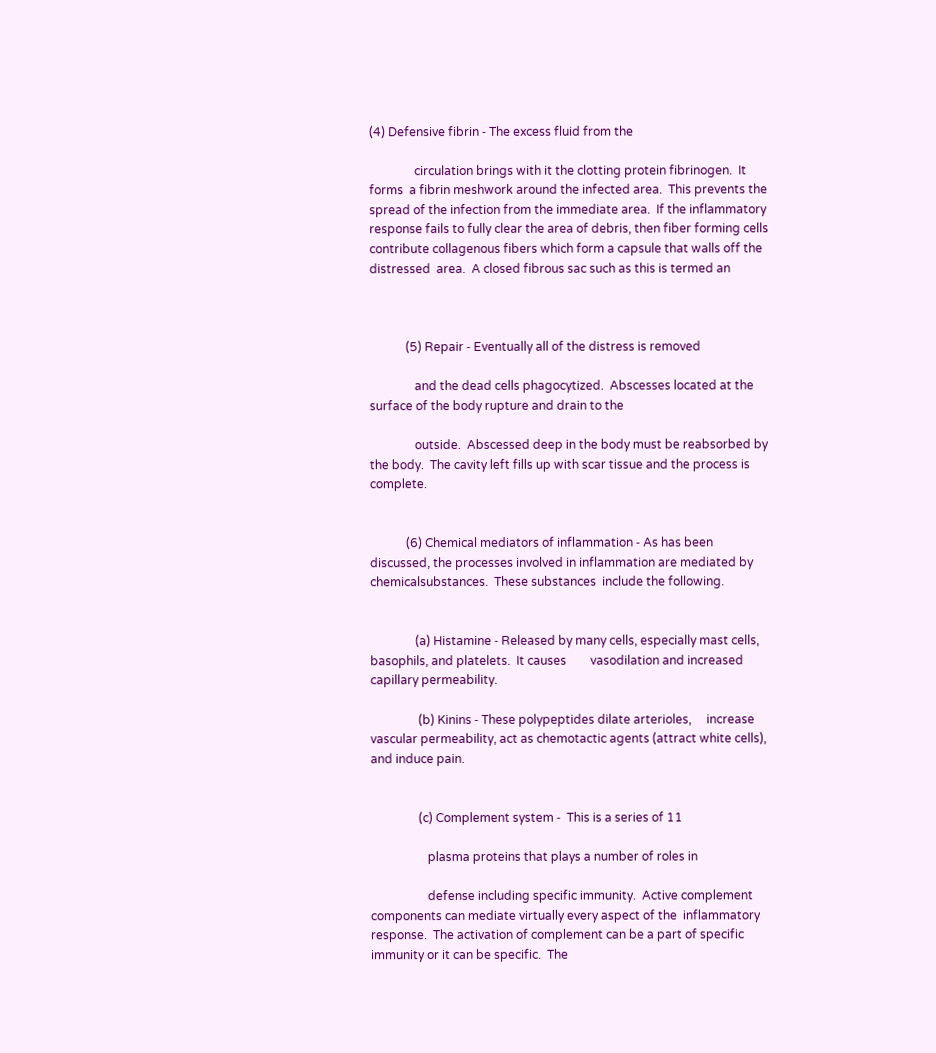(4) Defensive fibrin ‑ The excess fluid from the

               circulation brings with it the clotting protein fibrinogen.  It forms  a fibrin meshwork around the infected area.  This prevents the spread of the infection from the immediate area.  If the inflammatory response fails to fully clear the area of debris, then fiber forming cells contribute collagenous fibers which form a capsule that walls off the distressed  area.  A closed fibrous sac such as this is termed an



            (5) Repair ‑ Eventually all of the distress is removed

               and the dead cells phagocytized.  Abscesses located at the surface of the body rupture and drain to the

               outside.  Abscessed deep in the body must be reabsorbed by the body.  The cavity left fills up with scar tissue and the process is complete.


            (6) Chemical mediators of inflammation ‑ As has been       discussed, the processes involved in inflammation are mediated by chemicalsubstances.  These substances  include the following.


               (a) Histamine ‑ Released by many cells, especially mast cells, basophils, and platelets.  It causes        vasodilation and increased capillary permeability.

                (b) Kinins ‑ These polypeptides dilate arterioles,     increase vascular permeability, act as chemotactic agents (attract white cells), and induce pain.


                (c) Complement system ‑  This is a series of 11

                   plasma proteins that plays a number of roles in

                   defense including specific immunity.  Active complement components can mediate virtually every aspect of the  inflammatory response.  The activation of complement can be a part of specific immunity or it can be specific.  The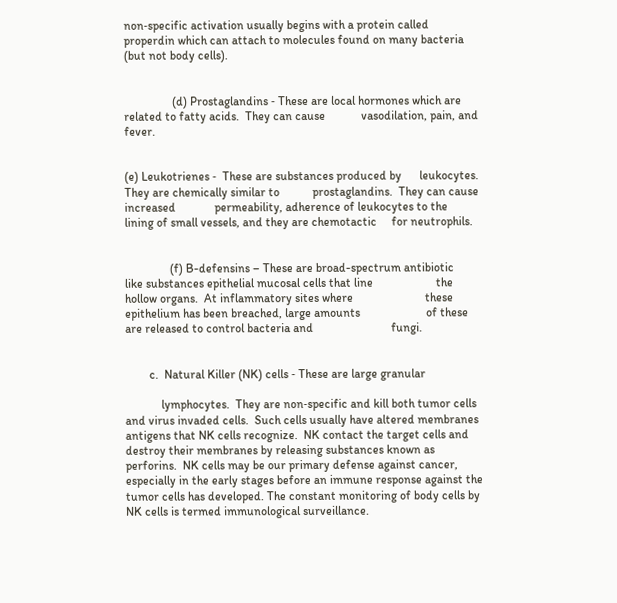non‑specific activation usually begins with a protein called properdin which can attach to molecules found on many bacteria (but not body cells).


                (d) Prostaglandins ‑ These are local hormones which are related to fatty acids.  They can cause            vasodilation, pain, and fever.


(e) Leukotrienes ‑  These are substances produced by      leukocytes.  They are chemically similar to           prostaglandins.  They can cause increased             permeability, adherence of leukocytes to the          lining of small vessels, and they are chemotactic     for neutrophils.


               (f) B-defensins – These are broad-spectrum antibiotic                      like substances epithelial mucosal cells that line                     the hollow organs.  At inflammatory sites where                        these epithelium has been breached, large amounts                      of these are released to control bacteria and                          fungi.


        c.  Natural Killer (NK) cells ‑ These are large granular

            lymphocytes.  They are non‑specific and kill both tumor cells  and virus invaded cells.  Such cells usually have altered membranes antigens that NK cells recognize.  NK contact the target cells and destroy their membranes by releasing substances known as perforins.  NK cells may be our primary defense against cancer, especially in the early stages before an immune response against the tumor cells has developed. The constant monitoring of body cells by NK cells is termed immunological surveillance.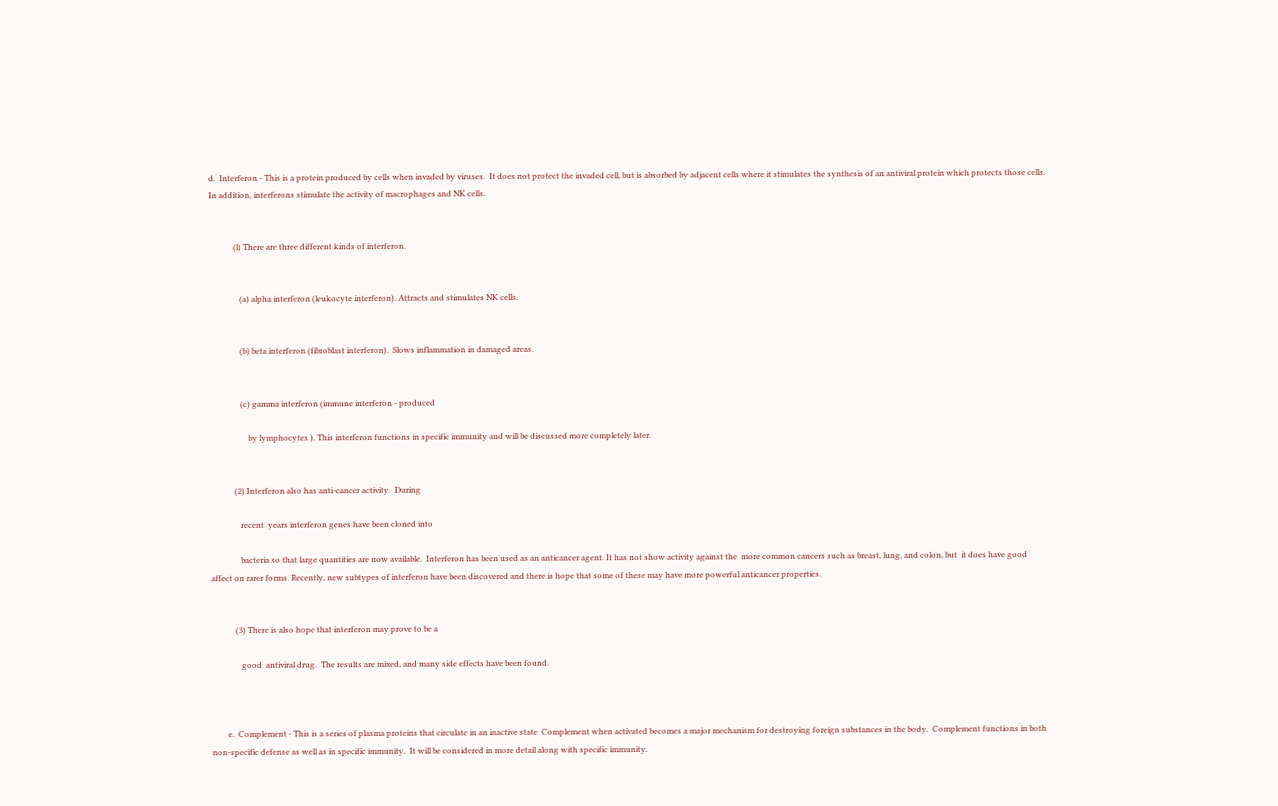d.  Interferon ‑ This is a protein produced by cells when invaded by viruses.  It does not protect the invaded cell, but is absorbed by adjacent cells where it stimulates the synthesis of an antiviral protein which protects those cells. In addition, interferons stimulate the activity of macrophages and NK cells.


            (l) There are three different kinds of interferon.


               (a) alpha interferon (leukocyte interferon). Attracts and stimulates NK cells.


               (b) beta interferon (fibroblast interferon).  Slows inflammation in damaged areas.


               (c) gamma interferon (immune interferon ‑ produced

                   by lymphocytes ). This interferon functions in specific immunity and will be discussed more completely later.


            (2) Interferon also has anti‑cancer activity.  During

               recent  years interferon genes have been cloned into

               bacteria so that large quantities are now available.  Interferon has been used as an anticancer agent. It has not show activity against the  more common cancers such as breast, lung, and colon, but  it does have good affect on rarer forms. Recently, new subtypes of interferon have been discovered and there is hope that some of these may have more powerful anticancer properties.


            (3) There is also hope that interferon may prove to be a

               good  antiviral drug.  The results are mixed, and many side effects have been found.



        e.  Complement - This is a series of plasma proteins that circulate in an inactive state  Complement when activated becomes a major mechanism for destroying foreign substances in the body.  Complement functions in both non-specific defense as well as in specific immunity.  It will be considered in more detail along with specific immunity.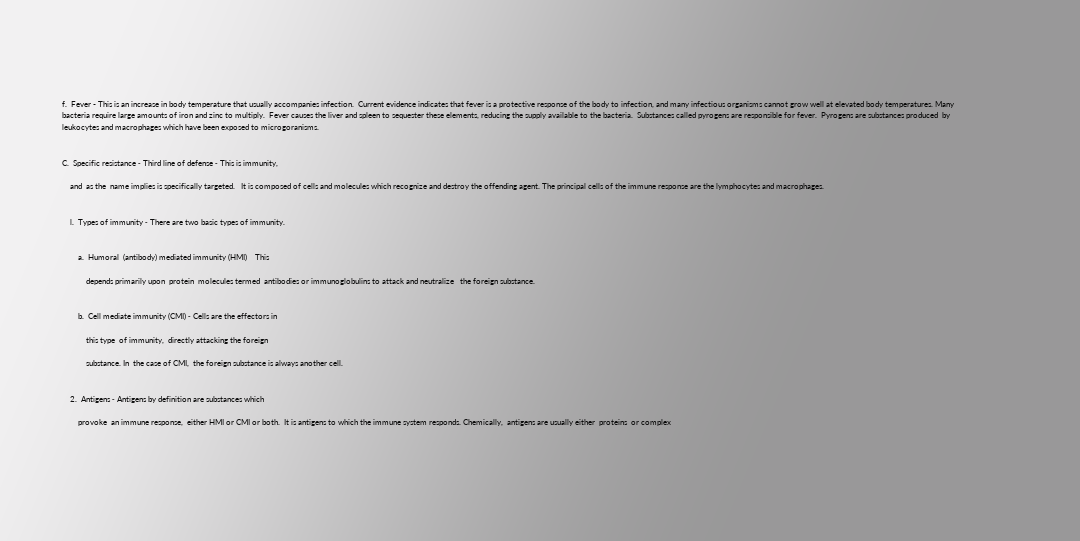f.  Fever - This is an increase in body temperature that usually accompanies infection.  Current evidence indicates that fever is a protective response of the body to infection, and many infectious organisms cannot grow well at elevated body temperatures. Many bacteria require large amounts of iron and zinc to multiply.  Fever causes the liver and spleen to sequester these elements, reducing the supply available to the bacteria.  Substances called pyrogens are responsible for fever.  Pyrogens are substances produced  by leukocytes and macrophages which have been exposed to microgoranisms.


C.  Specific resistance ‑ Third line of defense ‑ This is immunity,

    and  as the  name implies is specifically targeted.   It is composed of cells and molecules which recognize and destroy the offending agent. The principal cells of the immune response are the lymphocytes and macrophages.


    l.  Types of immunity ‑ There are two basic types of immunity.


        a.  Humoral  (antibody) mediated immunity (HMI)    This

            depends primarily upon  protein  molecules termed  antibodies or immunoglobulins to attack and neutralize   the foreign substance.


        b.  Cell mediate immunity (CMI) ‑ Cells are the effectors in

            this type  of immunity,  directly attacking the foreign

            substance. In  the case of CMI,  the foreign substance is always another cell.


    2.  Antigens ‑ Antigens by definition are substances which

        provoke  an immune response,  either HMI or CMI or both.  It is antigens to which the immune system responds. Chemically,  antigens are usually either  proteins  or complex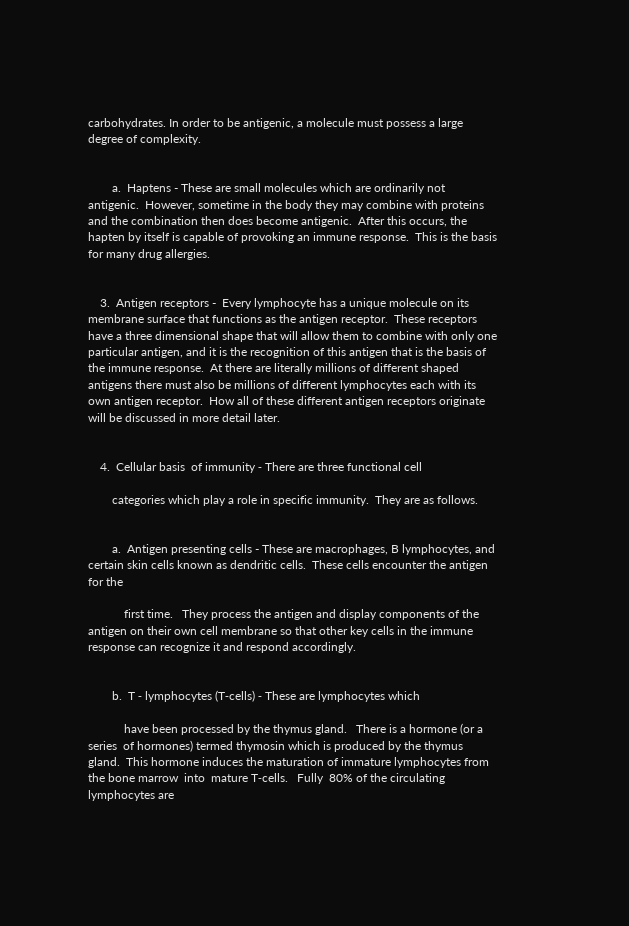carbohydrates. In order to be antigenic, a molecule must possess a large degree of complexity.


        a.  Haptens - These are small molecules which are ordinarily not antigenic.  However, sometime in the body they may combine with proteins and the combination then does become antigenic.  After this occurs, the hapten by itself is capable of provoking an immune response.  This is the basis for many drug allergies.


    3.  Antigen receptors -  Every lymphocyte has a unique molecule on its membrane surface that functions as the antigen receptor.  These receptors have a three dimensional shape that will allow them to combine with only one particular antigen, and it is the recognition of this antigen that is the basis of the immune response.  At there are literally millions of different shaped antigens there must also be millions of different lymphocytes each with its own antigen receptor.  How all of these different antigen receptors originate will be discussed in more detail later.


    4.  Cellular basis  of immunity ‑ There are three functional cell

        categories which play a role in specific immunity.  They are as follows.


        a.  Antigen presenting cells - These are macrophages, B lymphocytes, and certain skin cells known as dendritic cells.  These cells encounter the antigen for the

            first time.   They process the antigen and display components of the antigen on their own cell membrane so that other key cells in the immune response can recognize it and respond accordingly.


        b.  T ‑ lymphocytes (T‑cells) ‑ These are lymphocytes which

            have been processed by the thymus gland.   There is a hormone (or a  series  of hormones) termed thymosin which is produced by the thymus gland.  This hormone induces the maturation of immature lymphocytes from the bone marrow  into  mature T‑cells.   Fully  80% of the circulating  lymphocytes are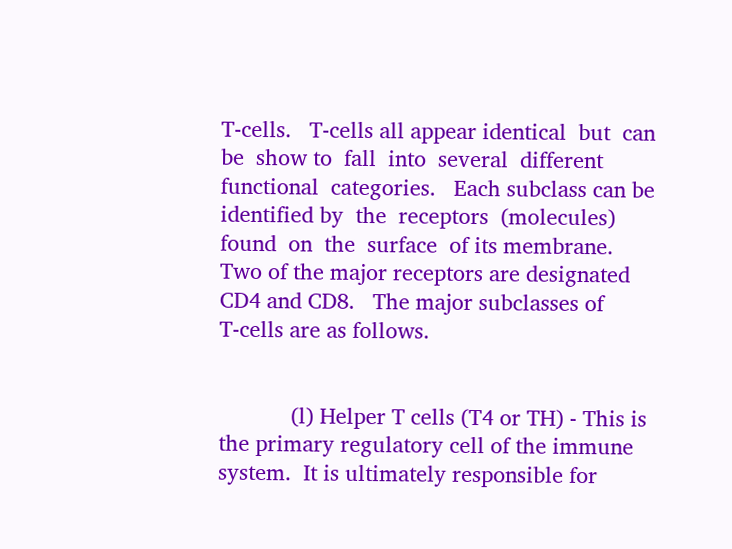T‑cells.   T‑cells all appear identical  but  can  be  show to  fall  into  several  different functional  categories.   Each subclass can be identified by  the  receptors  (molecules)  found  on  the  surface  of its membrane.  Two of the major receptors are designated CD4 and CD8.   The major subclasses of T‑cells are as follows.


            (l) Helper T cells (T4 or TH) ‑ This is the primary regulatory cell of the immune system.  It is ultimately responsible for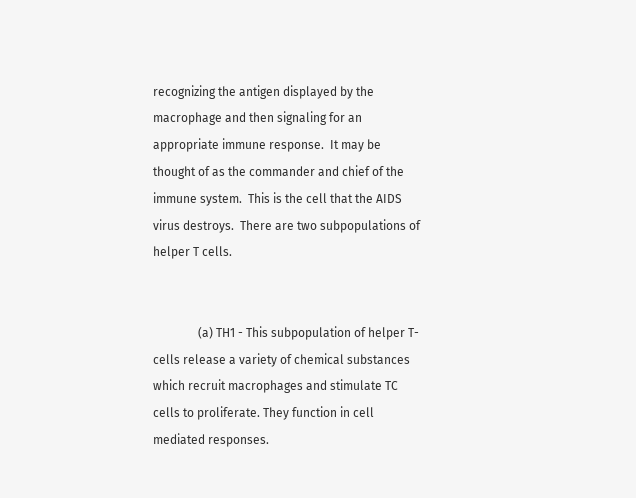recognizing the antigen displayed by the macrophage and then signaling for an appropriate immune response.  It may be thought of as the commander and chief of the immune system.  This is the cell that the AIDS virus destroys.  There are two subpopulations of helper T cells.


               (a) TH1 - This subpopulation of helper T-cells release a variety of chemical substances which recruit macrophages and stimulate TC cells to proliferate. They function in cell mediated responses.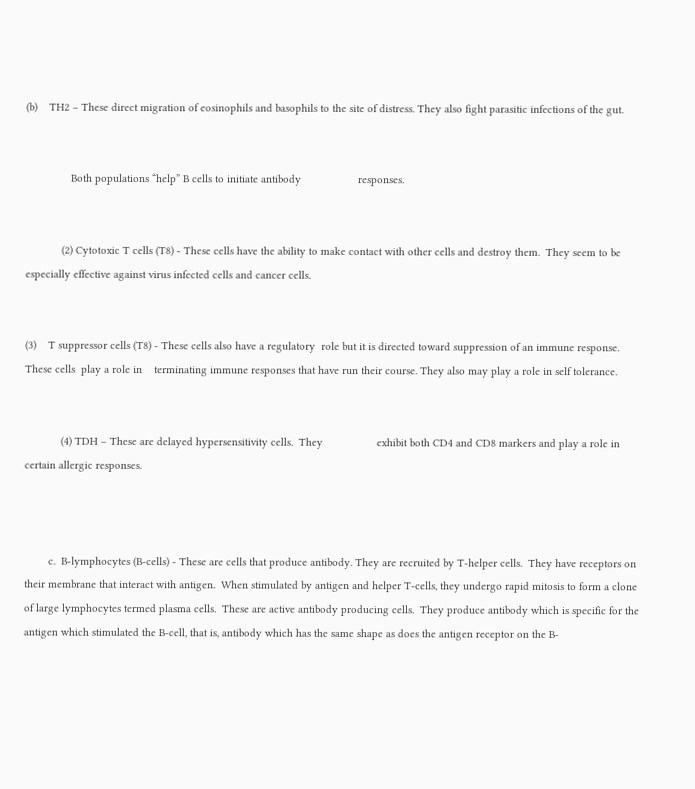(b)    TH2 – These direct migration of eosinophils and basophils to the site of distress. They also fight parasitic infections of the gut.


               Both populations “help” B cells to initiate antibody                   responses.


            (2) Cytotoxic T cells (T8) ‑ These cells have the ability to make contact with other cells and destroy them.  They seem to be especially effective against virus infected cells and cancer cells.


(3)    T suppressor cells (T8) ‑ These cells also have a regulatory  role but it is directed toward suppression of an immune response.  These cells  play a role in    terminating immune responses that have run their course. They also may play a role in self tolerance.


            (4) TDH – These are delayed hypersensitivity cells.  They                  exhibit both CD4 and CD8 markers and play a role in                    certain allergic responses.



        c.  B‑lymphocytes (B‑cells) ‑ These are cells that produce antibody. They are recruited by T‑helper cells.  They have receptors on their membrane that interact with antigen.  When stimulated by antigen and helper T‑cells, they undergo rapid mitosis to form a clone of large lymphocytes termed plasma cells.  These are active antibody producing cells.  They produce antibody which is specific for the antigen which stimulated the B‑cell, that is, antibody which has the same shape as does the antigen receptor on the B-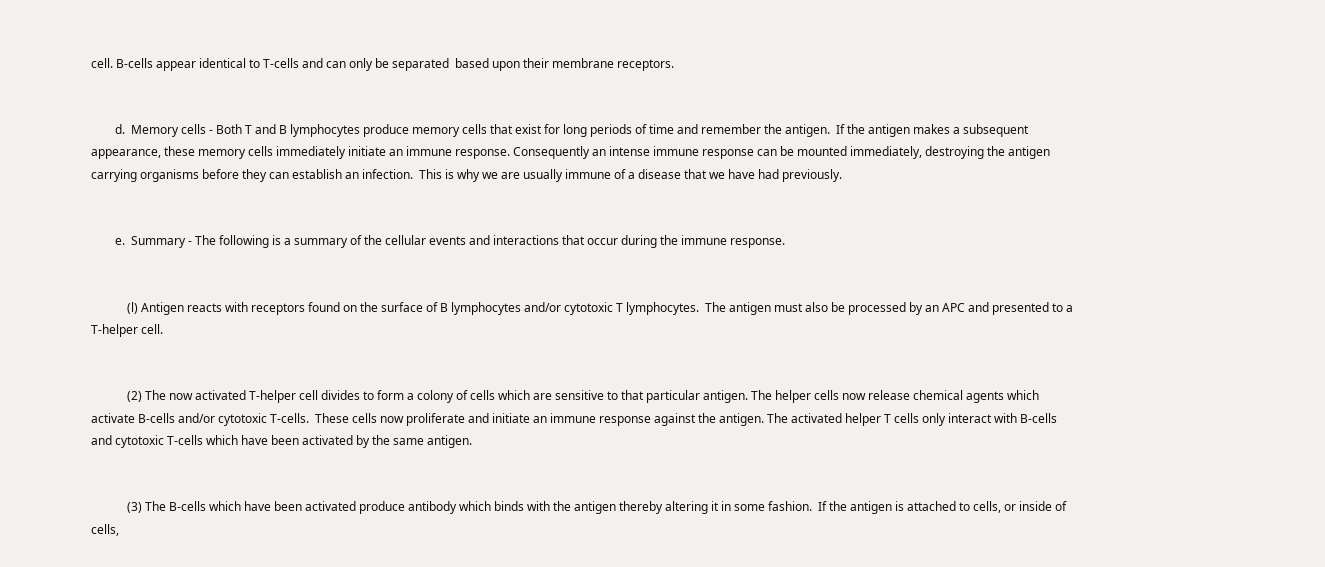cell. B‑cells appear identical to T‑cells and can only be separated  based upon their membrane receptors.


        d.  Memory cells ‑ Both T and B lymphocytes produce memory cells that exist for long periods of time and remember the antigen.  If the antigen makes a subsequent appearance, these memory cells immediately initiate an immune response. Consequently an intense immune response can be mounted immediately, destroying the antigen carrying organisms before they can establish an infection.  This is why we are usually immune of a disease that we have had previously.


        e.  Summary ‑ The following is a summary of the cellular events and interactions that occur during the immune response.


            (l) Antigen reacts with receptors found on the surface of B lymphocytes and/or cytotoxic T lymphocytes.  The antigen must also be processed by an APC and presented to a T‑helper cell.


            (2) The now activated T‑helper cell divides to form a colony of cells which are sensitive to that particular antigen. The helper cells now release chemical agents which activate B‑cells and/or cytotoxic T‑cells.  These cells now proliferate and initiate an immune response against the antigen. The activated helper T cells only interact with B-cells and cytotoxic T-cells which have been activated by the same antigen.


            (3) The B‑cells which have been activated produce antibody which binds with the antigen thereby altering it in some fashion.  If the antigen is attached to cells, or inside of cells,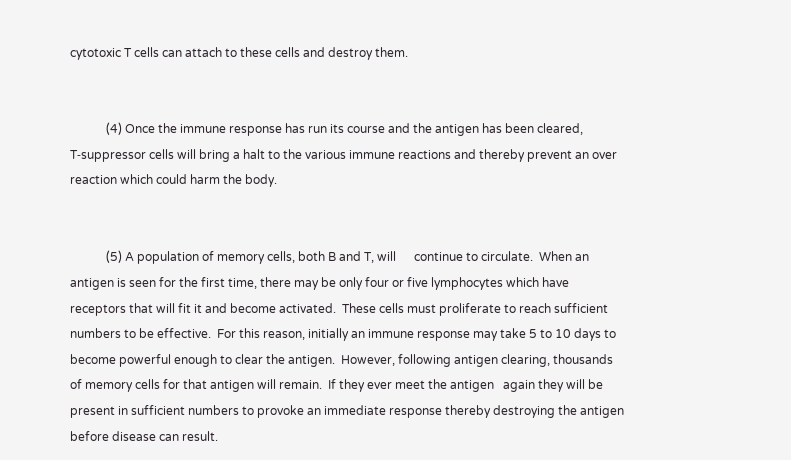cytotoxic T cells can attach to these cells and destroy them.


            (4) Once the immune response has run its course and the antigen has been cleared, T‑suppressor cells will bring a halt to the various immune reactions and thereby prevent an over reaction which could harm the body.


            (5) A population of memory cells, both B and T, will      continue to circulate.  When an antigen is seen for the first time, there may be only four or five lymphocytes which have receptors that will fit it and become activated.  These cells must proliferate to reach sufficient numbers to be effective.  For this reason, initially an immune response may take 5 to 10 days to become powerful enough to clear the antigen.  However, following antigen clearing, thousands of memory cells for that antigen will remain.  If they ever meet the antigen   again they will be present in sufficient numbers to provoke an immediate response thereby destroying the antigen before disease can result.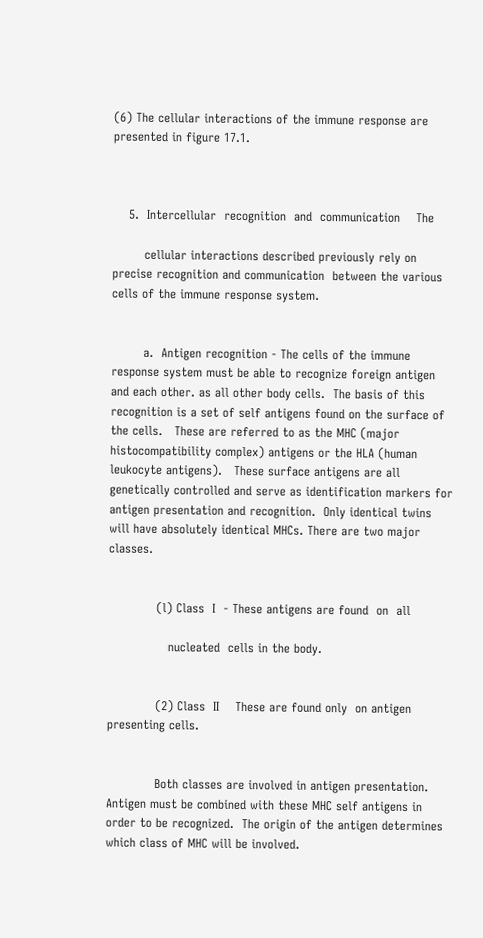(6) The cellular interactions of the immune response are  presented in figure 17.1.



    5.  Intercellular  recognition  and  communication    The

        cellular interactions described previously rely on precise recognition and communication  between the various cells of the immune response system.


        a.  Antigen recognition ‑ The cells of the immune response system must be able to recognize foreign antigen and each other. as all other body cells.  The basis of this recognition is a set of self antigens found on the surface of the cells.   These are referred to as the MHC (major histocompatibility complex) antigens or the HLA (human leukocyte antigens).   These surface antigens are all genetically controlled and serve as identification markers for antigen presentation and recognition.  Only identical twins will have absolutely identical MHCs. There are two major classes.


            (l) Class  I  ‑ These antigens are found  on  all

               nucleated  cells in the body.


            (2) Class  II    These are found only  on antigen presenting cells.


            Both classes are involved in antigen presentation. Antigen must be combined with these MHC self antigens in order to be recognized.  The origin of the antigen determines which class of MHC will be involved.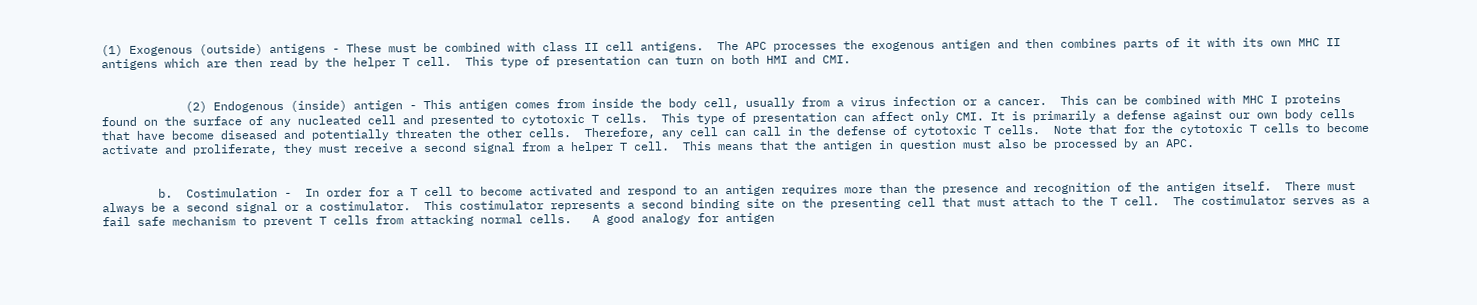(1) Exogenous (outside) antigens - These must be combined with class II cell antigens.  The APC processes the exogenous antigen and then combines parts of it with its own MHC II antigens which are then read by the helper T cell.  This type of presentation can turn on both HMI and CMI.


            (2) Endogenous (inside) antigen - This antigen comes from inside the body cell, usually from a virus infection or a cancer.  This can be combined with MHC I proteins found on the surface of any nucleated cell and presented to cytotoxic T cells.  This type of presentation can affect only CMI. It is primarily a defense against our own body cells that have become diseased and potentially threaten the other cells.  Therefore, any cell can call in the defense of cytotoxic T cells.  Note that for the cytotoxic T cells to become activate and proliferate, they must receive a second signal from a helper T cell.  This means that the antigen in question must also be processed by an APC.


        b.  Costimulation -  In order for a T cell to become activated and respond to an antigen requires more than the presence and recognition of the antigen itself.  There must always be a second signal or a costimulator.  This costimulator represents a second binding site on the presenting cell that must attach to the T cell.  The costimulator serves as a fail safe mechanism to prevent T cells from attacking normal cells.   A good analogy for antigen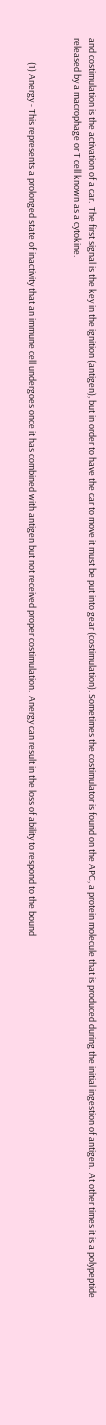and costimulation is the activation of a car.  The first signal is the key in the ignition (antigen), but in order to have the car to move it must be put into gear (costimulation). Sometimes the costimulator is found on the APC, a protein molecule that is produced during the initial ingestion of antigen.  At other times it is a polypeptide released by a macrophage or T cell known as a cytokine.


            (1) Anergy - This represents a prolonged state of inactivity that an immune cell undergoes once it has combined with antigen but not received proper costimulation.  Anergy can result in the loss of ability to respond to the bound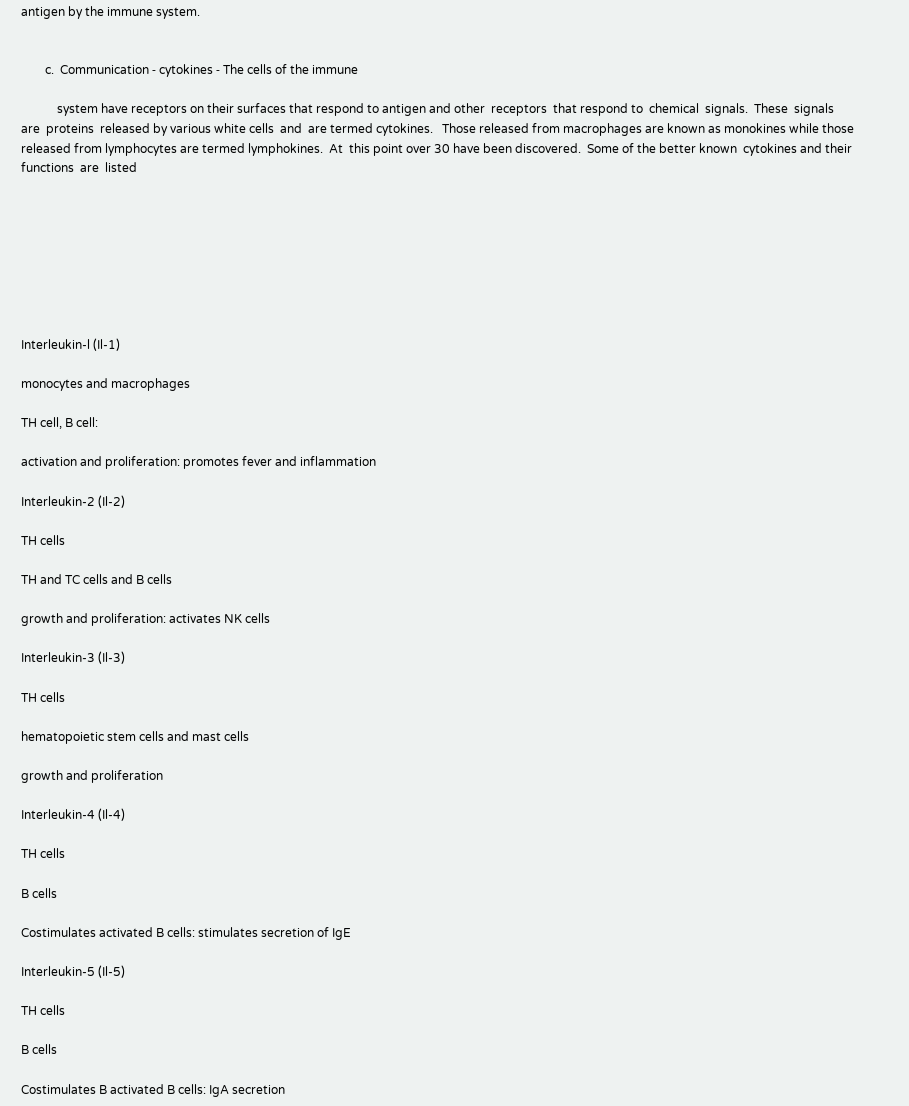antigen by the immune system.


        c.  Communication ‑ cytokines ‑ The cells of the immune

            system have receptors on their surfaces that respond to antigen and other  receptors  that respond to  chemical  signals.  These  signals  are  proteins  released by various white cells  and  are termed cytokines.   Those released from macrophages are known as monokines while those released from lymphocytes are termed lymphokines.  At  this point over 30 have been discovered.  Some of the better known  cytokines and their functions  are  listed








Interleukin-l (Il-1)

monocytes and macrophages

TH cell, B cell:

activation and proliferation: promotes fever and inflammation

Interleukin-2 (Il-2)

TH cells

TH and TC cells and B cells

growth and proliferation: activates NK cells

Interleukin-3 (Il-3)

TH cells

hematopoietic stem cells and mast cells

growth and proliferation

Interleukin-4 (Il-4)

TH cells

B cells

Costimulates activated B cells: stimulates secretion of IgE

Interleukin-5 (Il-5)

TH cells

B cells

Costimulates B activated B cells: IgA secretion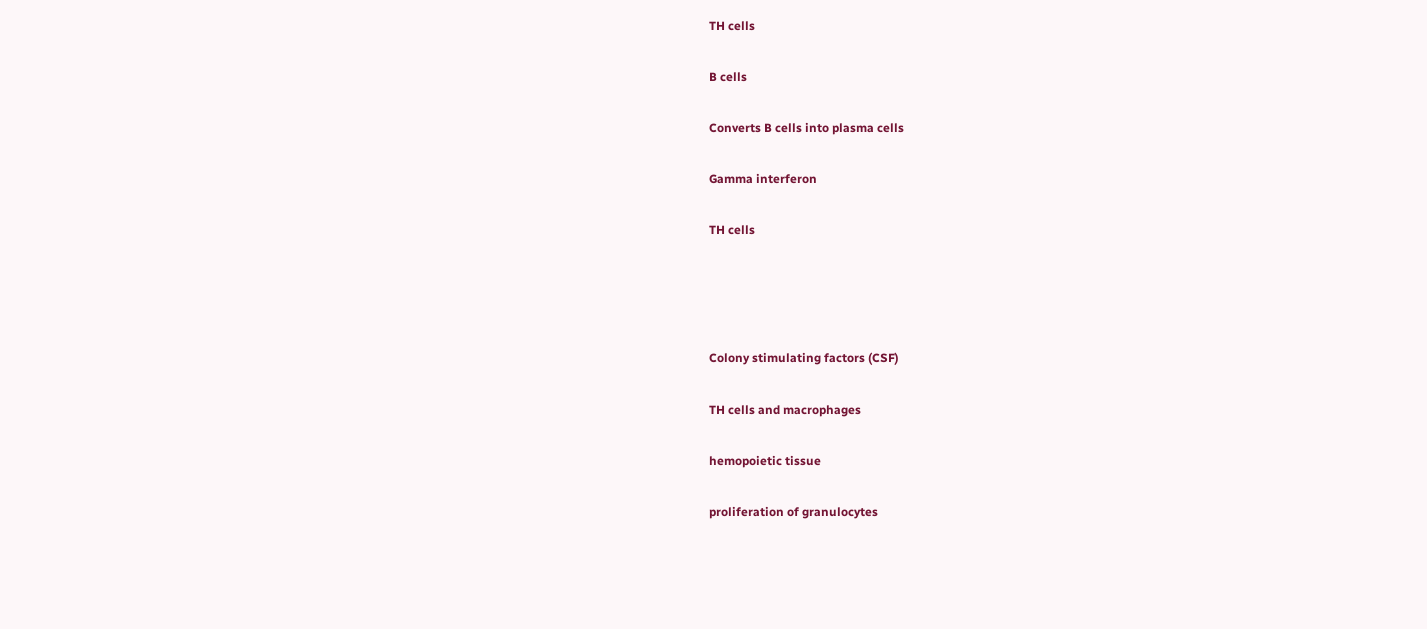TH cells

B cells

Converts B cells into plasma cells

Gamma interferon

TH cells




Colony stimulating factors (CSF)

TH cells and macrophages

hemopoietic tissue

proliferation of granulocytes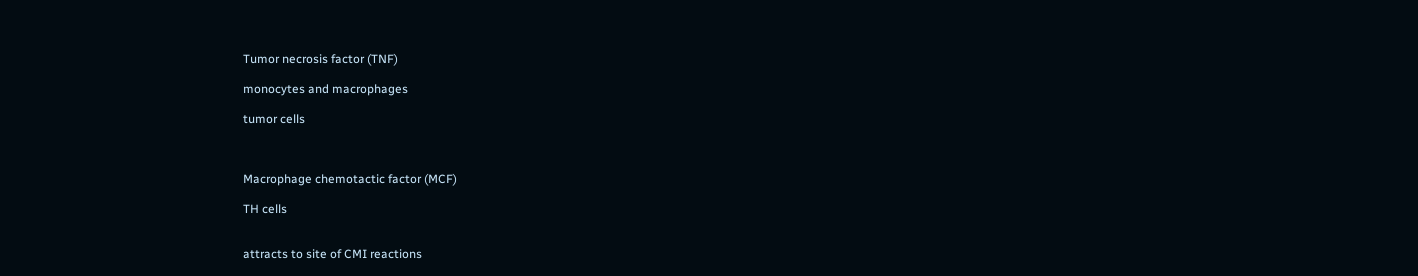Tumor necrosis factor (TNF)

monocytes and macrophages

tumor cells



Macrophage chemotactic factor (MCF)

TH cells


attracts to site of CMI reactions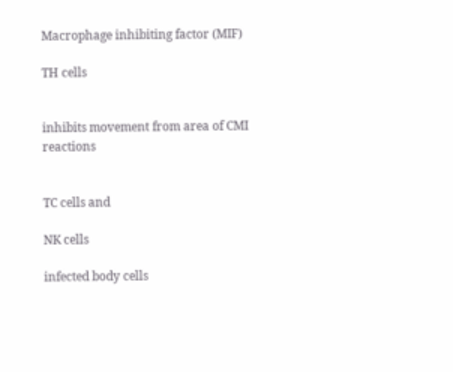Macrophage inhibiting factor (MIF)

TH cells


inhibits movement from area of CMI reactions


TC cells and

NK cells

infected body cells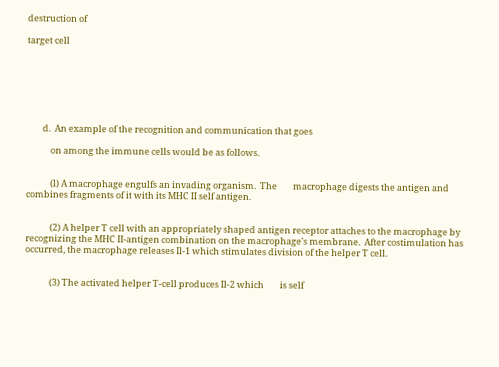destruction of

target cell







        d.  An example of the recognition and communication that goes

            on among the immune cells would be as follows.


            (l) A macrophage engulfs an invading organism.  The        macrophage digests the antigen and combines fragments of it with its MHC II self antigen.


            (2) A helper T cell with an appropriately shaped antigen receptor attaches to the macrophage by recognizing the MHC II-antigen combination on the macrophage's membrane.  After costimulation has occurred, the macrophage releases Il-1 which stimulates division of the helper T cell.


            (3) The activated helper T‑cell produces Il‑2 which        is self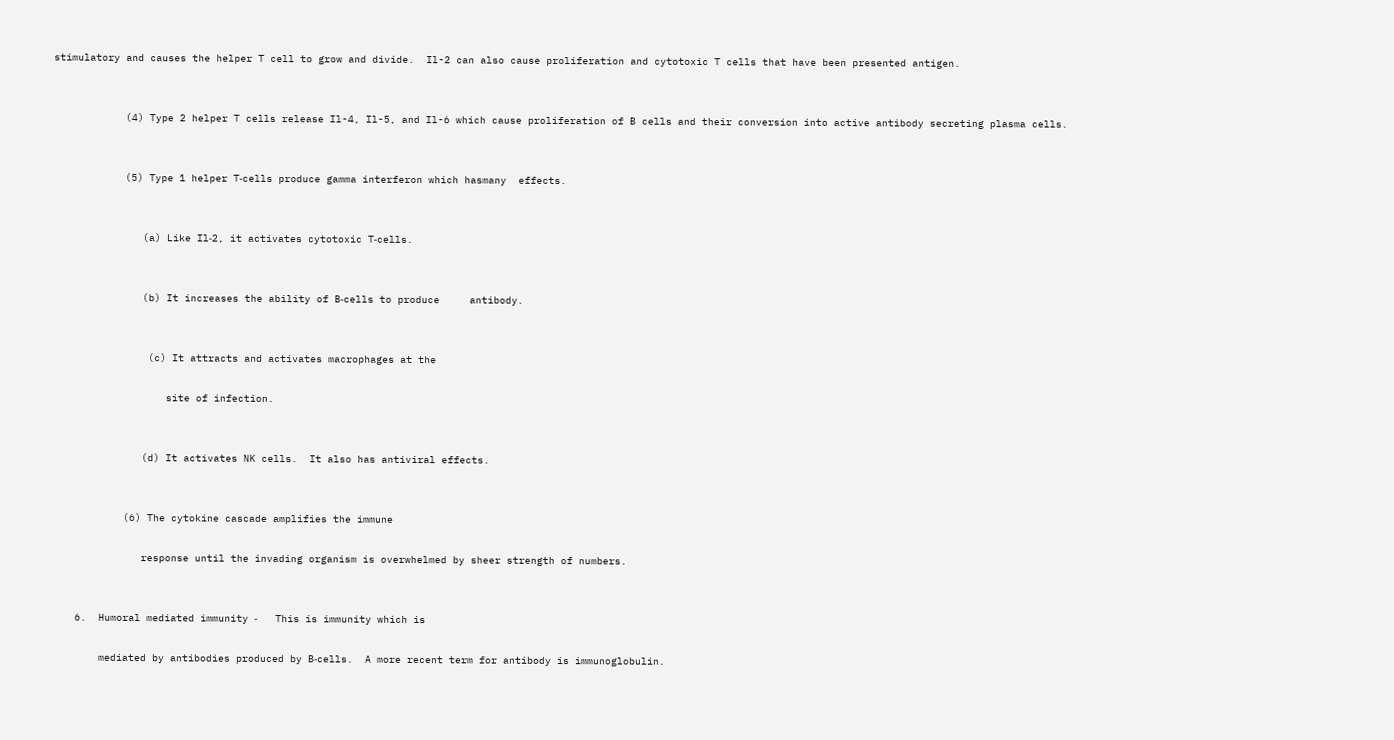stimulatory and causes the helper T cell to grow and divide.  Il-2 can also cause proliferation and cytotoxic T cells that have been presented antigen.


            (4) Type 2 helper T cells release Il-4, Il-5, and Il-6 which cause proliferation of B cells and their conversion into active antibody secreting plasma cells.


            (5) Type 1 helper T‑cells produce gamma interferon which hasmany  effects.


               (a) Like Il‑2, it activates cytotoxic T‑cells.


               (b) It increases the ability of B‑cells to produce     antibody.


                (c) It attracts and activates macrophages at the

                   site of infection.


               (d) It activates NK cells.  It also has antiviral effects.


            (6) The cytokine cascade amplifies the immune

               response until the invading organism is overwhelmed by sheer strength of numbers.


    6.  Humoral mediated immunity ‑   This is immunity which is

        mediated by antibodies produced by B‑cells.  A more recent term for antibody is immunoglobulin.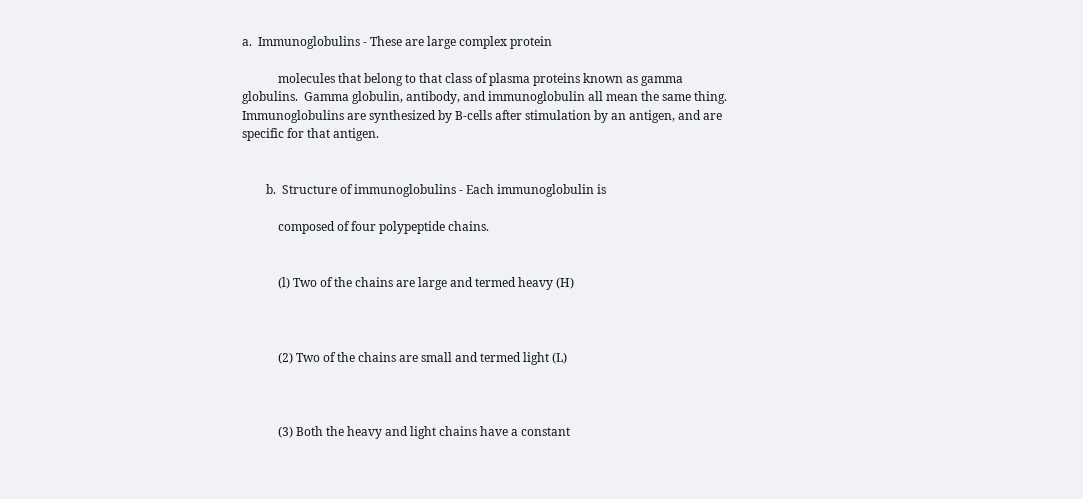a.  Immunoglobulins ‑ These are large complex protein

            molecules that belong to that class of plasma proteins known as gamma globulins.  Gamma globulin, antibody, and immunoglobulin all mean the same thing.  Immunoglobulins are synthesized by B‑cells after stimulation by an antigen, and are specific for that antigen.


        b.  Structure of immunoglobulins ‑ Each immunoglobulin is

            composed of four polypeptide chains.


            (l) Two of the chains are large and termed heavy (H)



            (2) Two of the chains are small and termed light (L)



            (3) Both the heavy and light chains have a constant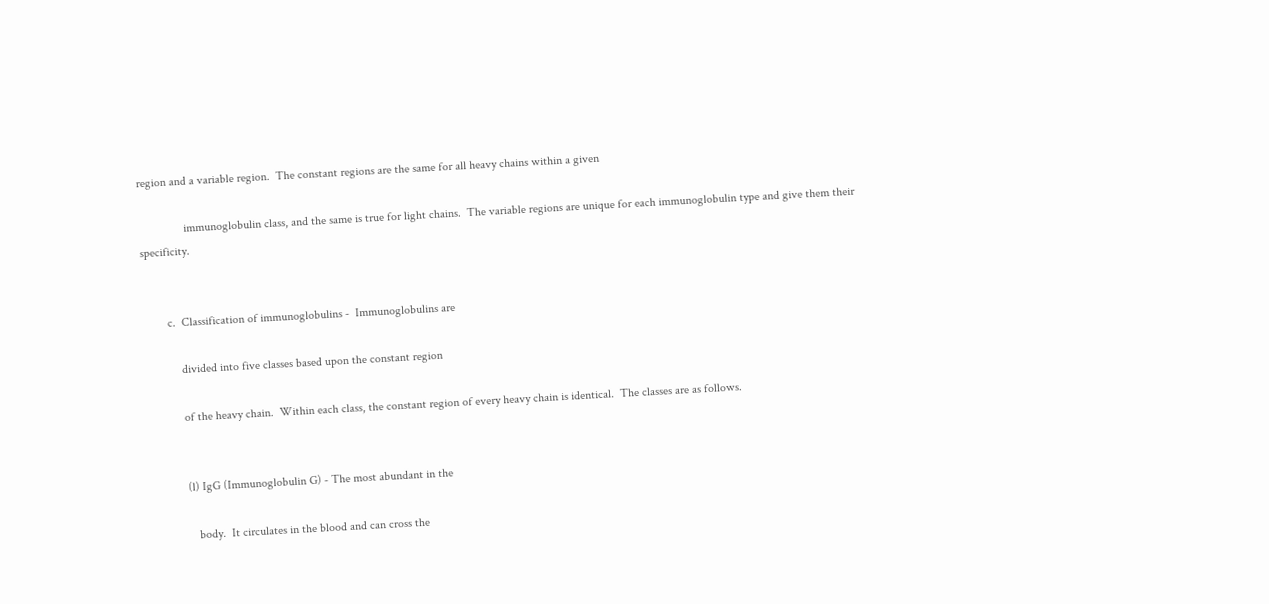region and a variable region.  The constant regions are the same for all heavy chains within a given

               immunoglobulin class, and the same is true for light chains.  The variable regions are unique for each immunoglobulin type and give them their specificity.


        c.  Classification of immunoglobulins ‑  Immunoglobulins are

            divided into five classes based upon the constant region

            of the heavy chain.  Within each class, the constant region of every heavy chain is identical.  The classes are as follows.


            (l) IgG (Immunoglobulin G) ‑ The most abundant in the

               body.  It circulates in the blood and can cross the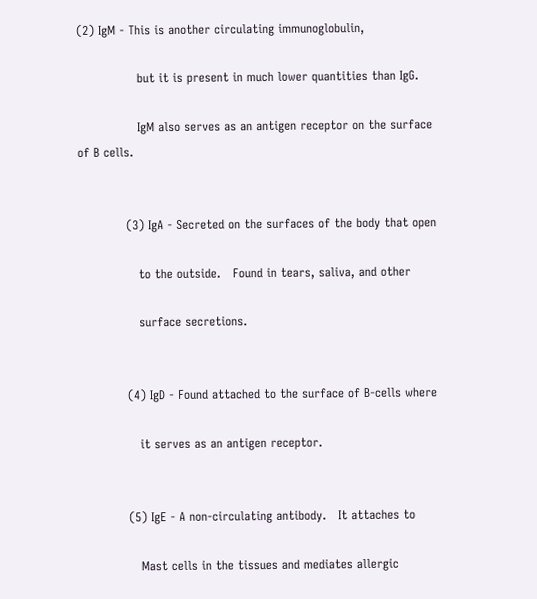(2) IgM ‑ This is another circulating immunoglobulin,

               but it is present in much lower quantities than IgG.

               IgM also serves as an antigen receptor on the surface                of B cells.


            (3) IgA ‑ Secreted on the surfaces of the body that open

               to the outside.   Found in tears, saliva, and other

               surface secretions.


            (4) IgD ‑ Found attached to the surface of B‑cells where

               it serves as an antigen receptor.


            (5) IgE ‑ A non‑circulating antibody.   It attaches to

               Mast cells in the tissues and mediates allergic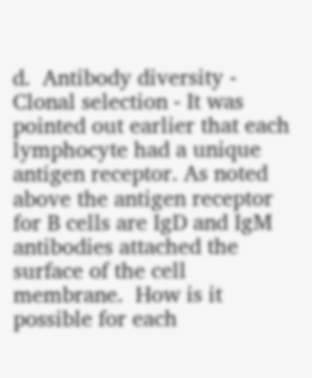d.  Antibody diversity - Clonal selection - It was pointed out earlier that each lymphocyte had a unique antigen receptor. As noted above the antigen receptor for B cells are IgD and IgM antibodies attached the surface of the cell membrane.  How is it possible for each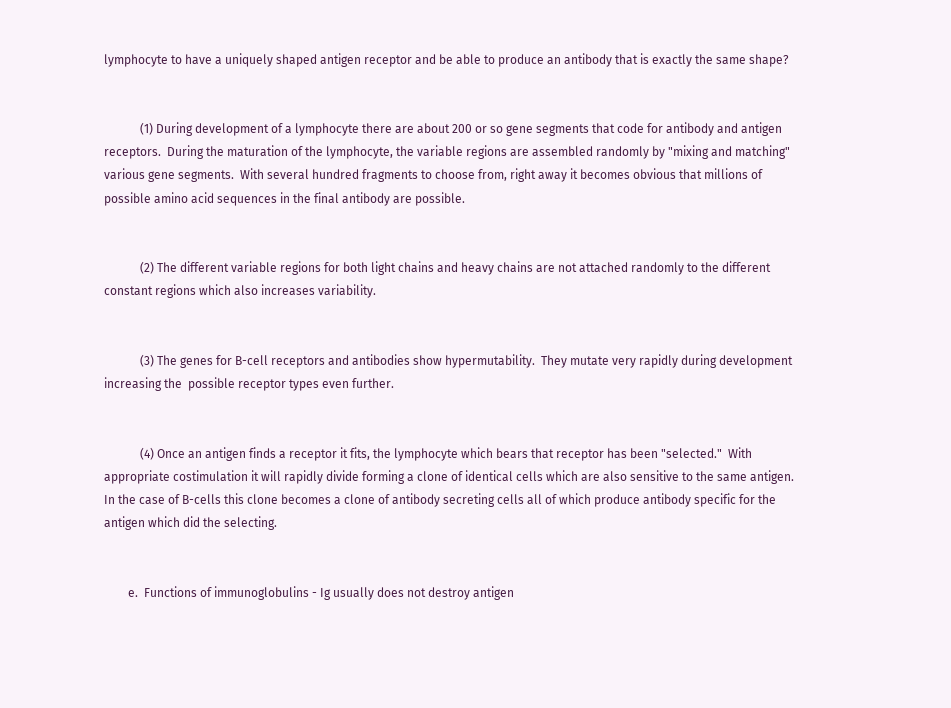lymphocyte to have a uniquely shaped antigen receptor and be able to produce an antibody that is exactly the same shape?


            (1) During development of a lymphocyte there are about 200 or so gene segments that code for antibody and antigen receptors.  During the maturation of the lymphocyte, the variable regions are assembled randomly by "mixing and matching" various gene segments.  With several hundred fragments to choose from, right away it becomes obvious that millions of possible amino acid sequences in the final antibody are possible.


            (2) The different variable regions for both light chains and heavy chains are not attached randomly to the different constant regions which also increases variability.


            (3) The genes for B-cell receptors and antibodies show hypermutability.  They mutate very rapidly during development increasing the  possible receptor types even further.


            (4) Once an antigen finds a receptor it fits, the lymphocyte which bears that receptor has been "selected."  With appropriate costimulation it will rapidly divide forming a clone of identical cells which are also sensitive to the same antigen.  In the case of B-cells this clone becomes a clone of antibody secreting cells all of which produce antibody specific for the antigen which did the selecting.


        e.  Functions of immunoglobulins - Ig usually does not destroy antigen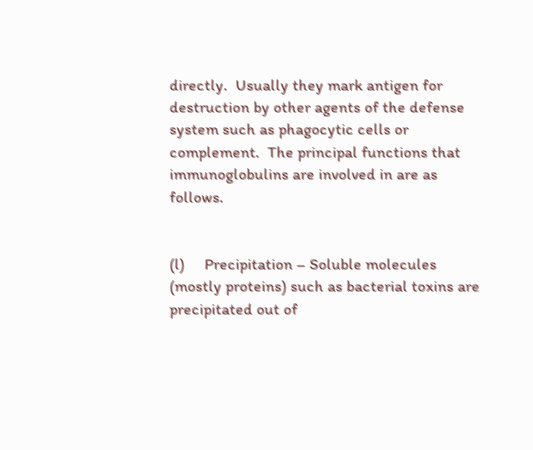directly.  Usually they mark antigen for destruction by other agents of the defense system such as phagocytic cells or complement.  The principal functions that immunoglobulins are involved in are as follows.


(l)     Precipitation – Soluble molecules (mostly proteins) such as bacterial toxins are precipitated out of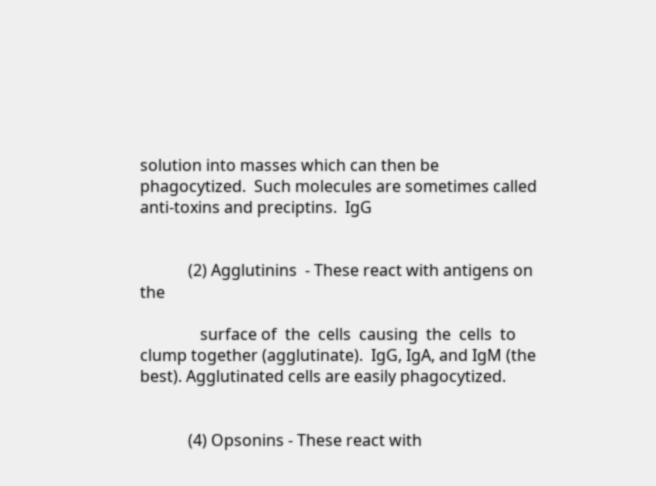solution into masses which can then be phagocytized.  Such molecules are sometimes called anti-toxins and preciptins.  IgG


            (2) Agglutinins  ‑ These react with antigens on the

               surface of  the  cells  causing  the  cells  to  clump together (agglutinate).  IgG, IgA, and IgM (the best). Agglutinated cells are easily phagocytized.


            (4) Opsonins ‑ These react with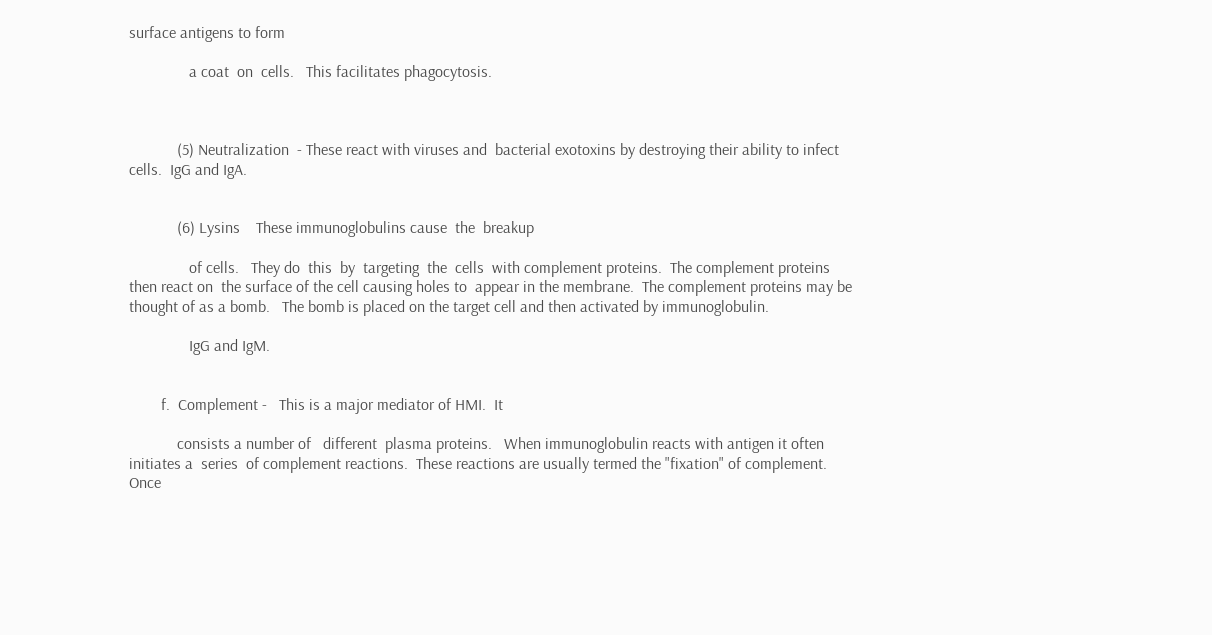surface antigens to form

               a coat  on  cells.   This facilitates phagocytosis.



            (5) Neutralization  ‑ These react with viruses and  bacterial exotoxins by destroying their ability to infect cells.  IgG and IgA.


            (6) Lysins    These immunoglobulins cause  the  breakup

               of cells.   They do  this  by  targeting  the  cells  with complement proteins.  The complement proteins then react on  the surface of the cell causing holes to  appear in the membrane.  The complement proteins may be thought of as a bomb.   The bomb is placed on the target cell and then activated by immunoglobulin.

               IgG and IgM.


        f.  Complement ‑   This is a major mediator of HMI.  It

            consists a number of   different  plasma proteins.   When immunoglobulin reacts with antigen it often initiates a  series  of complement reactions.  These reactions are usually termed the "fixation" of complement.   Once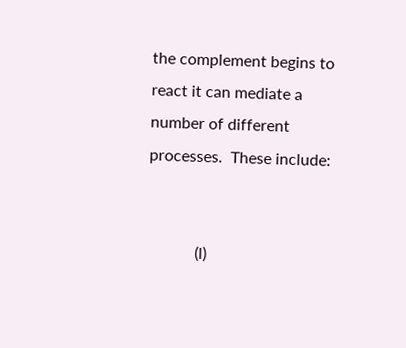the complement begins to react it can mediate a number of different processes.  These include:


            (l)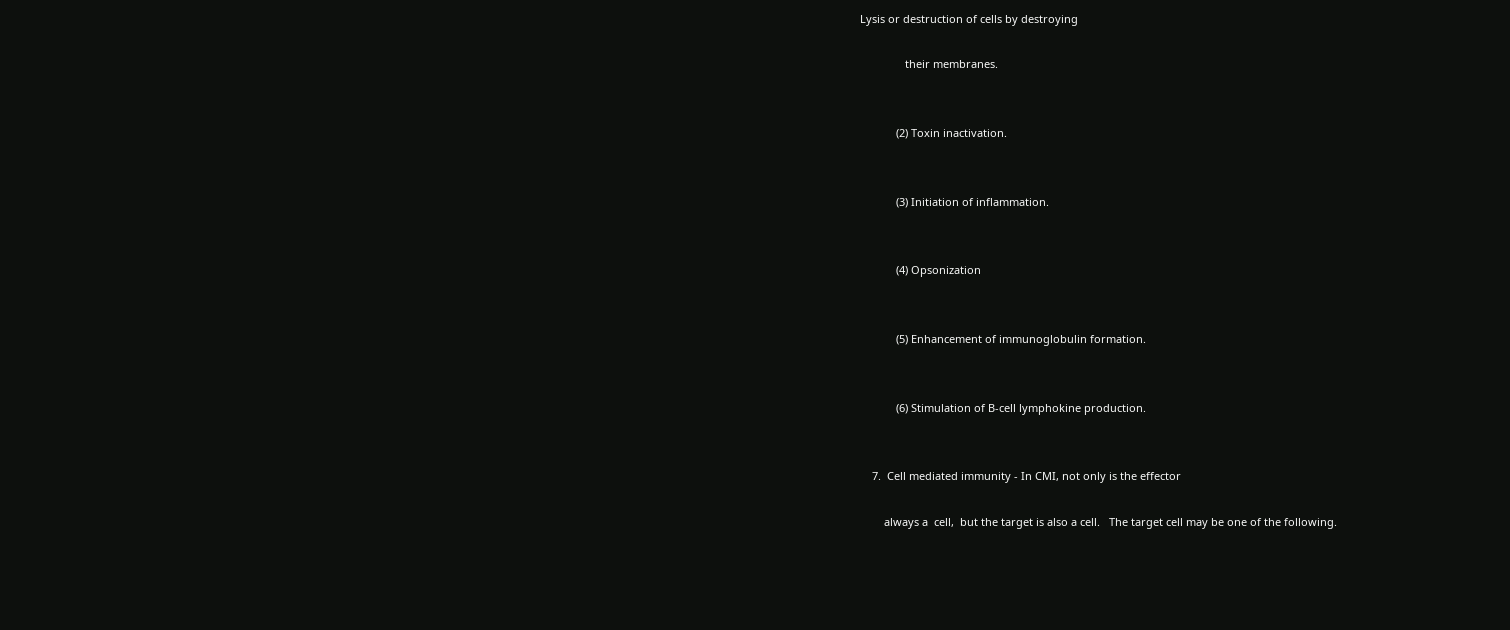Lysis or destruction of cells by destroying

               their membranes.


            (2) Toxin inactivation.


            (3) Initiation of inflammation.


            (4) Opsonization


            (5) Enhancement of immunoglobulin formation.


            (6) Stimulation of B‑cell lymphokine production.


    7.  Cell mediated immunity ‑ In CMI, not only is the effector

        always a  cell,  but the target is also a cell.   The target cell may be one of the following.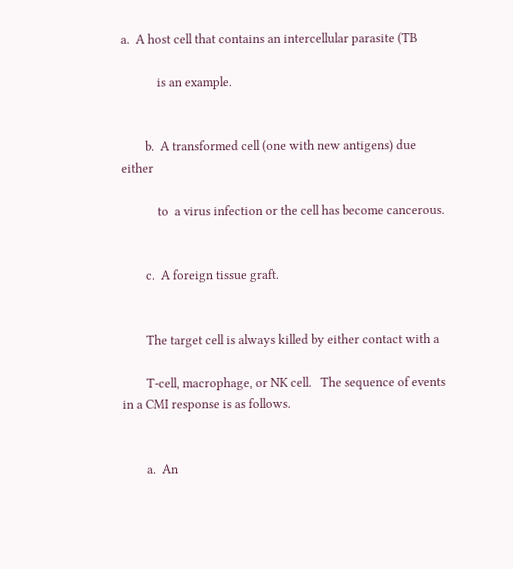a.  A host cell that contains an intercellular parasite (TB

            is an example.


        b.  A transformed cell (one with new antigens) due either

            to  a virus infection or the cell has become cancerous.


        c.  A foreign tissue graft.


        The target cell is always killed by either contact with a

        T‑cell, macrophage, or NK cell.   The sequence of events in a CMI response is as follows.


        a.  An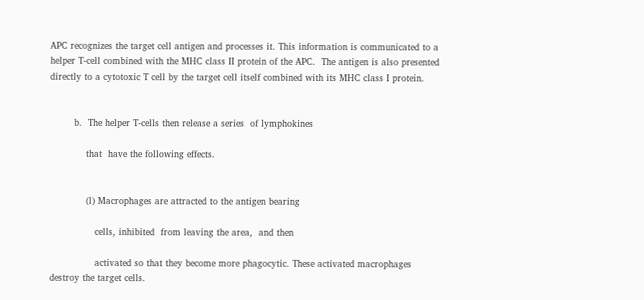APC recognizes the target cell antigen and processes it. This information is communicated to a helper T-cell combined with the MHC class II protein of the APC.  The antigen is also presented directly to a cytotoxic T cell by the target cell itself combined with its MHC class I protein.


        b.  The helper T‑cells then release a series  of lymphokines

            that  have the following effects.


            (l) Macrophages are attracted to the antigen bearing

               cells, inhibited  from leaving the area,  and then

               activated so that they become more phagocytic. These activated macrophages destroy the target cells.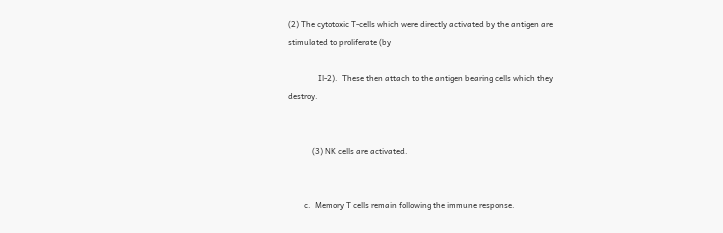(2) The cytotoxic T‑cells which were directly activated by the antigen are stimulated to proliferate (by

               Il‑2).  These then attach to the antigen bearing cells which they destroy.


            (3) NK cells are activated.


        c.  Memory T cells remain following the immune response.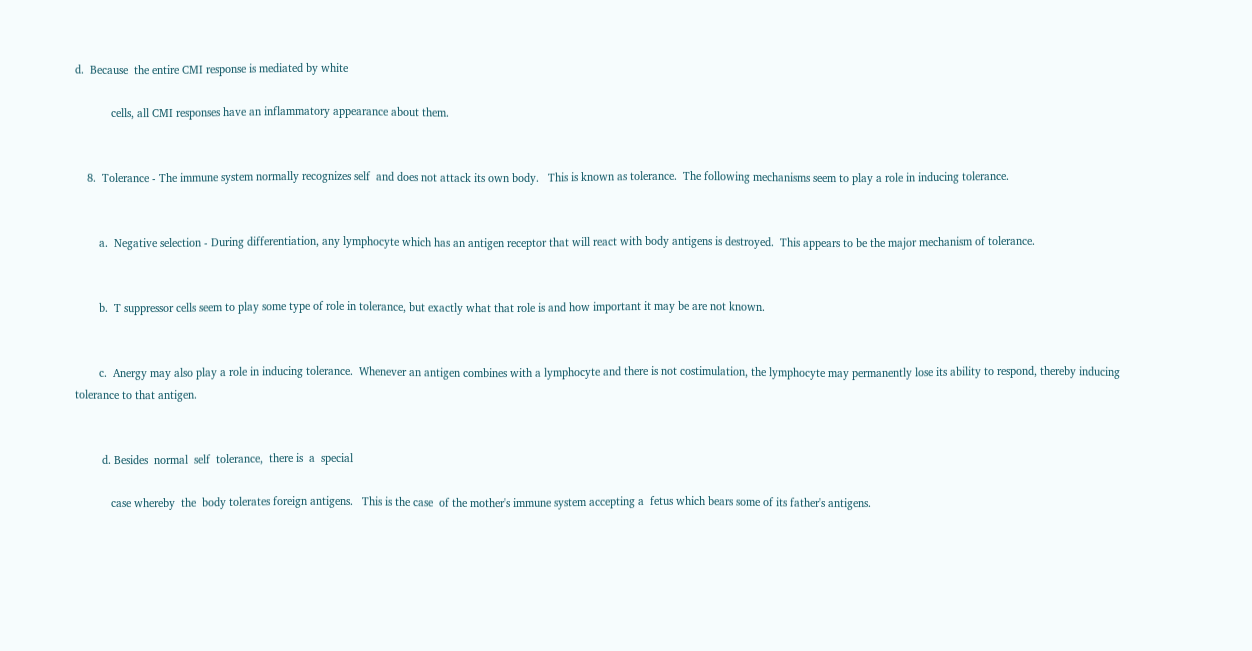d.  Because  the entire CMI response is mediated by white

            cells, all CMI responses have an inflammatory appearance about them.


    8.  Tolerance ‑ The immune system normally recognizes self  and does not attack its own body.   This is known as tolerance.  The following mechanisms seem to play a role in inducing tolerance.


        a.  Negative selection - During differentiation, any lymphocyte which has an antigen receptor that will react with body antigens is destroyed.  This appears to be the major mechanism of tolerance.


        b.  T suppressor cells seem to play some type of role in tolerance, but exactly what that role is and how important it may be are not known.


        c.  Anergy may also play a role in inducing tolerance.  Whenever an antigen combines with a lymphocyte and there is not costimulation, the lymphocyte may permanently lose its ability to respond, thereby inducing tolerance to that antigen.


         d. Besides  normal  self  tolerance,  there is  a  special

            case whereby  the  body tolerates foreign antigens.   This is the case  of the mother's immune system accepting a  fetus which bears some of its father's antigens.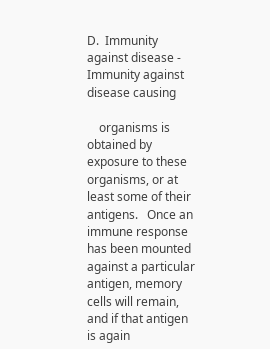D.  Immunity against disease ‑ Immunity against disease causing

    organisms is obtained by exposure to these organisms, or at least some of their antigens.   Once an immune response has been mounted against a particular antigen, memory cells will remain, and if that antigen is again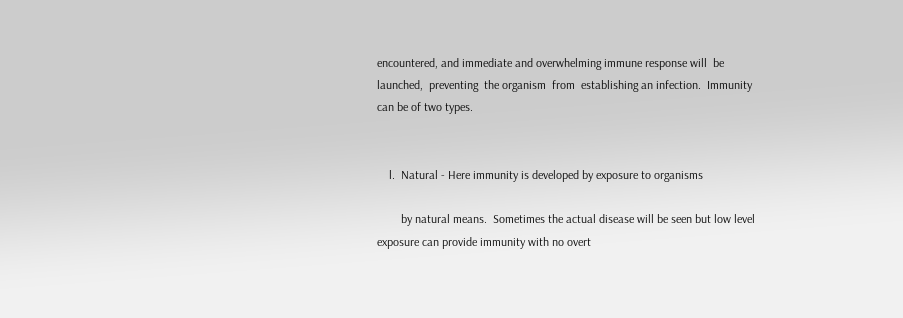encountered, and immediate and overwhelming immune response will  be  launched,  preventing  the organism  from  establishing an infection.  Immunity can be of two types.


    l.  Natural ‑ Here immunity is developed by exposure to organisms

        by natural means.  Sometimes the actual disease will be seen but low level exposure can provide immunity with no overt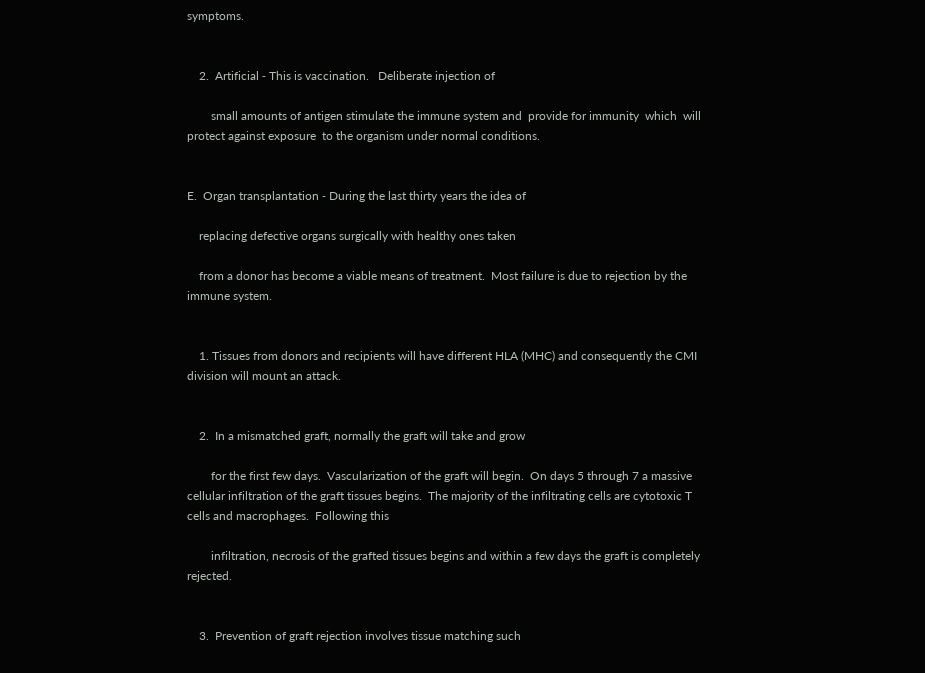symptoms.


    2.  Artificial ‑ This is vaccination.   Deliberate injection of

        small amounts of antigen stimulate the immune system and  provide for immunity  which  will protect against exposure  to the organism under normal conditions.


E.  Organ transplantation ‑ During the last thirty years the idea of

    replacing defective organs surgically with healthy ones taken

    from a donor has become a viable means of treatment.  Most failure is due to rejection by the immune system.


    1. Tissues from donors and recipients will have different HLA (MHC) and consequently the CMI division will mount an attack.


    2.  In a mismatched graft, normally the graft will take and grow

        for the first few days.  Vascularization of the graft will begin.  On days 5 through 7 a massive cellular infiltration of the graft tissues begins.  The majority of the infiltrating cells are cytotoxic T cells and macrophages.  Following this

        infiltration, necrosis of the grafted tissues begins and within a few days the graft is completely rejected.


    3.  Prevention of graft rejection involves tissue matching such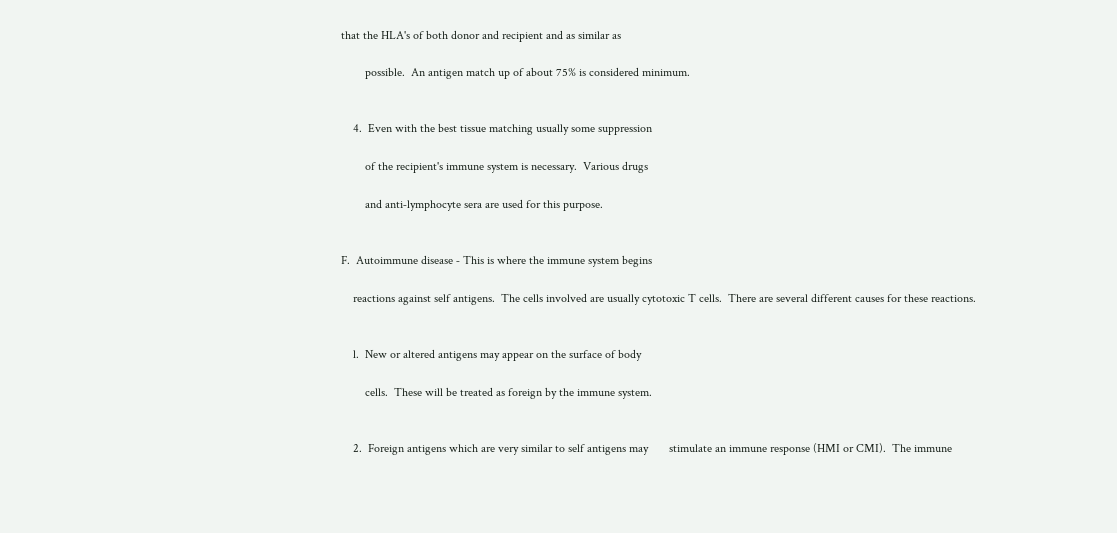that the HLA's of both donor and recipient and as similar as

        possible.  An antigen match up of about 75% is considered minimum.


    4.  Even with the best tissue matching usually some suppression

        of the recipient's immune system is necessary.  Various drugs

        and anti‑lymphocyte sera are used for this purpose.


F.  Autoimmune disease ‑ This is where the immune system begins

    reactions against self antigens.  The cells involved are usually cytotoxic T cells.  There are several different causes for these reactions.


    l.  New or altered antigens may appear on the surface of body

        cells.  These will be treated as foreign by the immune system.


    2.  Foreign antigens which are very similar to self antigens may       stimulate an immune response (HMI or CMI).  The immune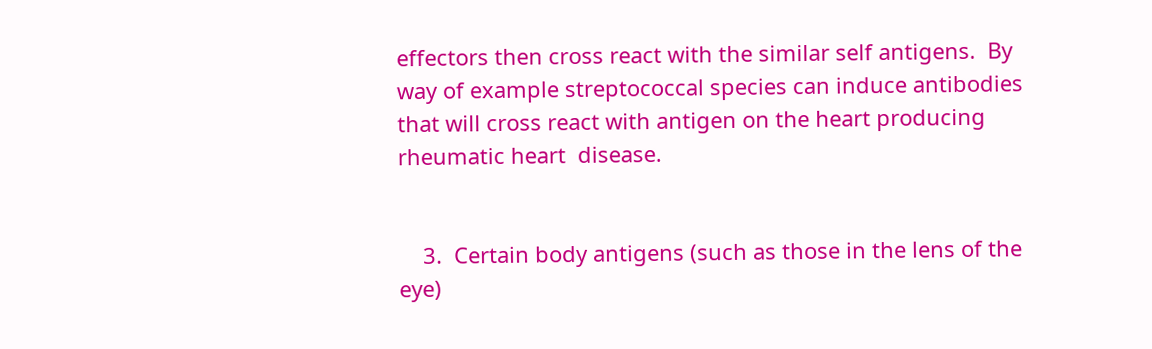effectors then cross react with the similar self antigens.  By way of example streptococcal species can induce antibodies that will cross react with antigen on the heart producing rheumatic heart  disease.


    3.  Certain body antigens (such as those in the lens of the eye)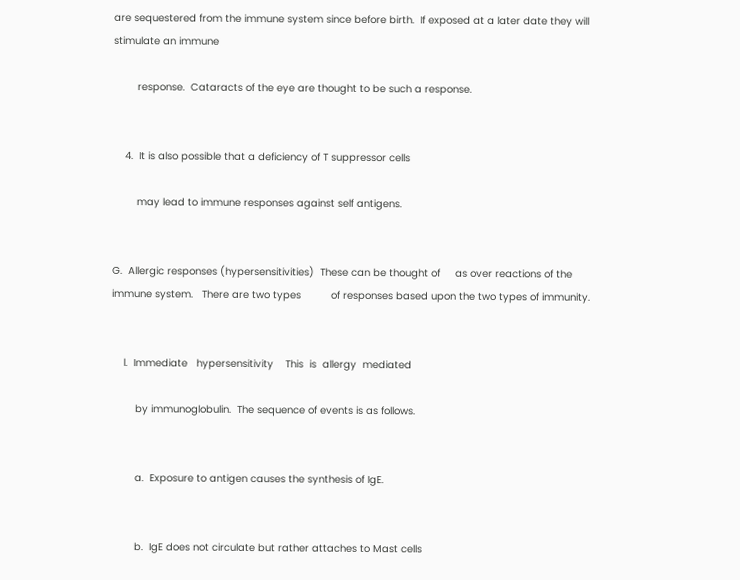are sequestered from the immune system since before birth.  If exposed at a later date they will stimulate an immune

        response.  Cataracts of the eye are thought to be such a response.


    4.  It is also possible that a deficiency of T suppressor cells

        may lead to immune responses against self antigens.


G.  Allergic responses (hypersensitivities)  These can be thought of     as over reactions of the immune system.   There are two types          of responses based upon the two types of immunity.


    l.  Immediate   hypersensitivity    This  is  allergy  mediated

        by immunoglobulin.  The sequence of events is as follows.


        a.  Exposure to antigen causes the synthesis of IgE.


        b.  IgE does not circulate but rather attaches to Mast cells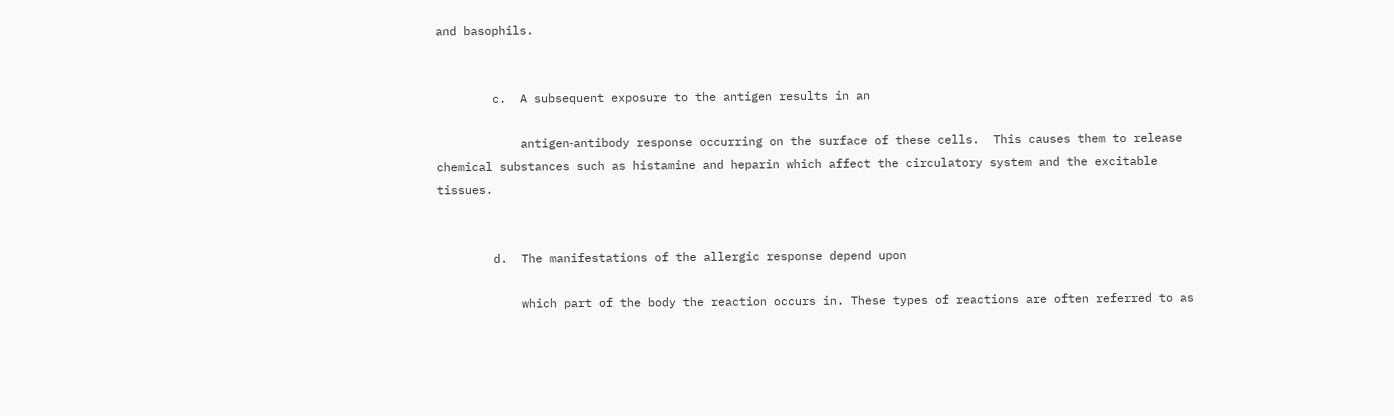and basophils.


        c.  A subsequent exposure to the antigen results in an

            antigen‑antibody response occurring on the surface of these cells.  This causes them to release chemical substances such as histamine and heparin which affect the circulatory system and the excitable tissues.


        d.  The manifestations of the allergic response depend upon

            which part of the body the reaction occurs in. These types of reactions are often referred to as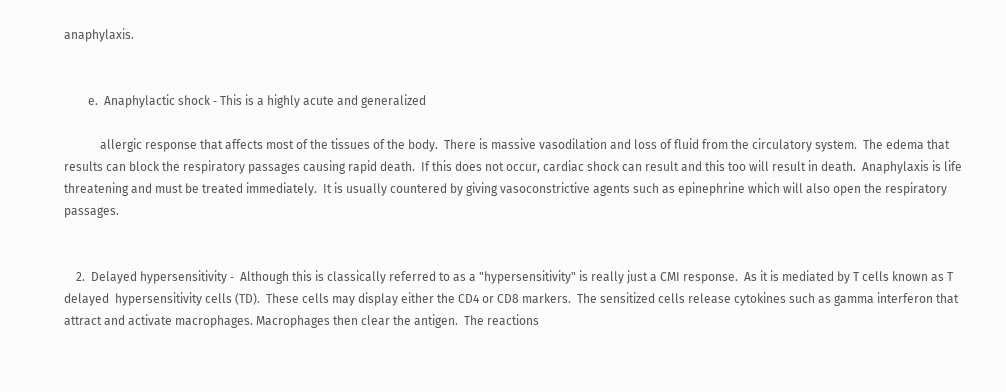anaphylaxis.


        e.  Anaphylactic shock ‑ This is a highly acute and generalized

            allergic response that affects most of the tissues of the body.  There is massive vasodilation and loss of fluid from the circulatory system.  The edema that results can block the respiratory passages causing rapid death.  If this does not occur, cardiac shock can result and this too will result in death.  Anaphylaxis is life threatening and must be treated immediately.  It is usually countered by giving vasoconstrictive agents such as epinephrine which will also open the respiratory passages.


    2.  Delayed hypersensitivity ‑  Although this is classically referred to as a "hypersensitivity" is really just a CMI response.  As it is mediated by T cells known as T delayed  hypersensitivity cells (TD).  These cells may display either the CD4 or CD8 markers.  The sensitized cells release cytokines such as gamma interferon that attract and activate macrophages. Macrophages then clear the antigen.  The reactions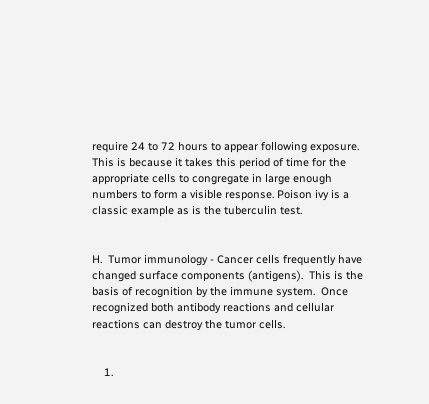require 24 to 72 hours to appear following exposure.  This is because it takes this period of time for the appropriate cells to congregate in large enough numbers to form a visible response. Poison ivy is a classic example as is the tuberculin test.


H.  Tumor immunology - Cancer cells frequently have changed surface components (antigens).  This is the basis of recognition by the immune system.  Once recognized both antibody reactions and cellular reactions can destroy the tumor cells.


    1.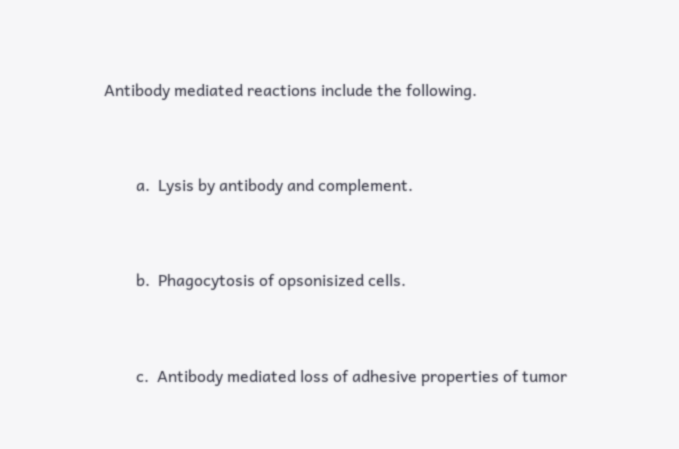Antibody mediated reactions include the following.


        a.  Lysis by antibody and complement.


        b.  Phagocytosis of opsonisized cells.


        c.  Antibody mediated loss of adhesive properties of tumor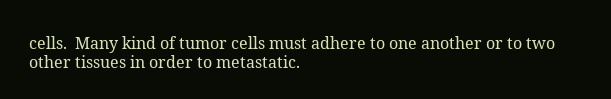cells.  Many kind of tumor cells must adhere to one another or to two other tissues in order to metastatic.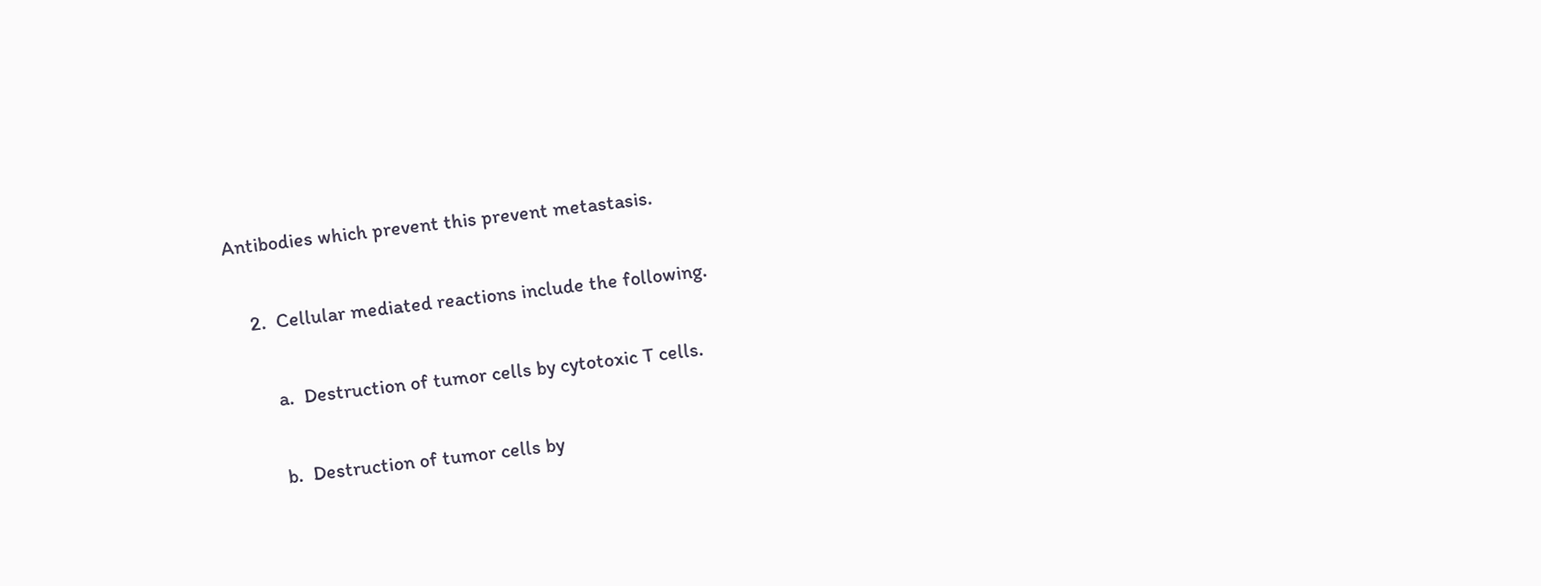Antibodies which prevent this prevent metastasis.


    2.  Cellular mediated reactions include the following.


        a.  Destruction of tumor cells by cytotoxic T cells.


        b.  Destruction of tumor cells by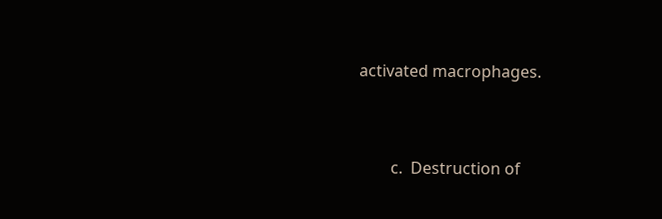activated macrophages.


        c.  Destruction of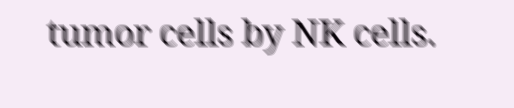tumor cells by NK cells.